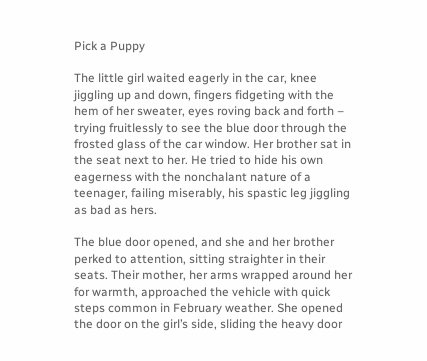Pick a Puppy

The little girl waited eagerly in the car, knee jiggling up and down, fingers fidgeting with the hem of her sweater, eyes roving back and forth – trying fruitlessly to see the blue door through the frosted glass of the car window. Her brother sat in the seat next to her. He tried to hide his own eagerness with the nonchalant nature of a teenager, failing miserably, his spastic leg jiggling as bad as hers.

The blue door opened, and she and her brother perked to attention, sitting straighter in their seats. Their mother, her arms wrapped around her for warmth, approached the vehicle with quick steps common in February weather. She opened the door on the girl’s side, sliding the heavy door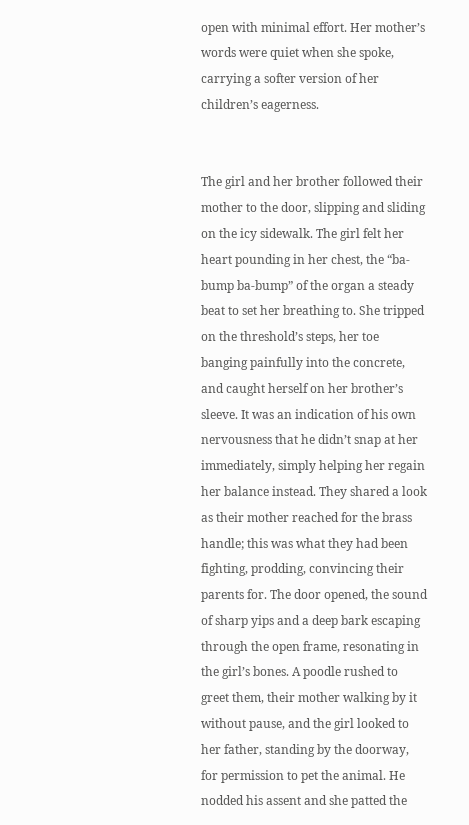open with minimal effort. Her mother’s words were quiet when she spoke, carrying a softer version of her children’s eagerness.


The girl and her brother followed their mother to the door, slipping and sliding on the icy sidewalk. The girl felt her heart pounding in her chest, the “ba-bump ba-bump” of the organ a steady beat to set her breathing to. She tripped on the threshold’s steps, her toe banging painfully into the concrete, and caught herself on her brother’s sleeve. It was an indication of his own nervousness that he didn’t snap at her immediately, simply helping her regain her balance instead. They shared a look as their mother reached for the brass handle; this was what they had been fighting, prodding, convincing their parents for. The door opened, the sound of sharp yips and a deep bark escaping through the open frame, resonating in the girl’s bones. A poodle rushed to greet them, their mother walking by it without pause, and the girl looked to her father, standing by the doorway, for permission to pet the animal. He nodded his assent and she patted the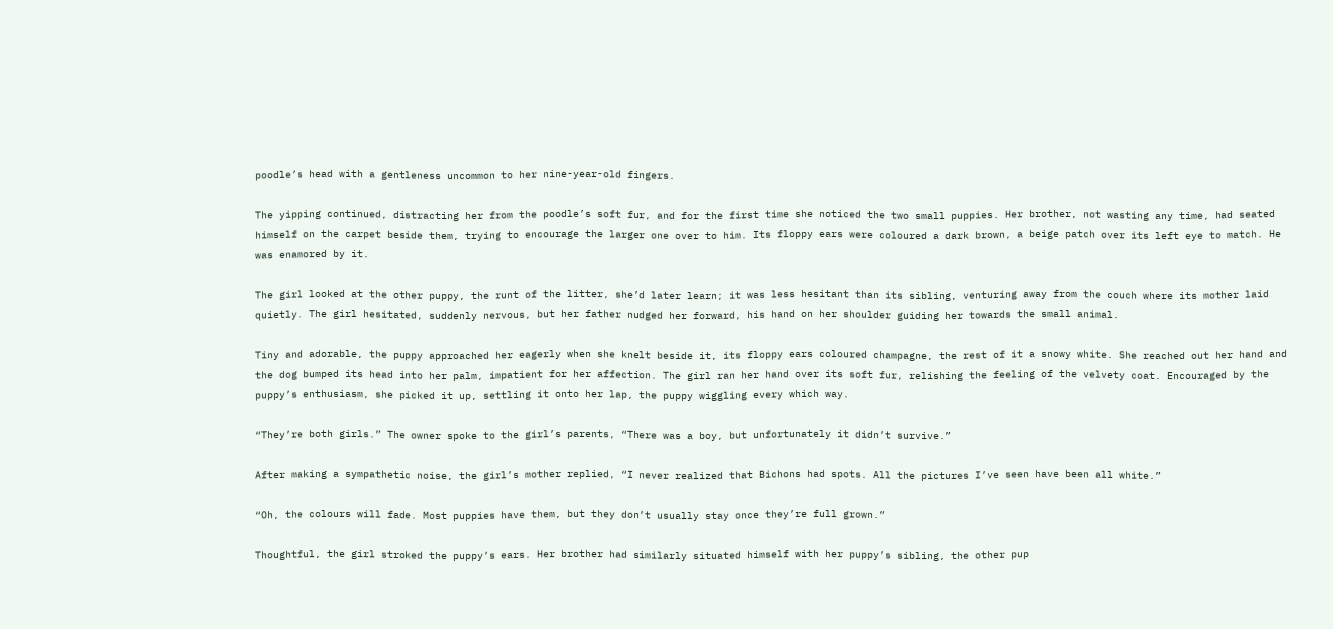poodle’s head with a gentleness uncommon to her nine-year-old fingers.

The yipping continued, distracting her from the poodle’s soft fur, and for the first time she noticed the two small puppies. Her brother, not wasting any time, had seated himself on the carpet beside them, trying to encourage the larger one over to him. Its floppy ears were coloured a dark brown, a beige patch over its left eye to match. He was enamored by it.

The girl looked at the other puppy, the runt of the litter, she’d later learn; it was less hesitant than its sibling, venturing away from the couch where its mother laid quietly. The girl hesitated, suddenly nervous, but her father nudged her forward, his hand on her shoulder guiding her towards the small animal.

Tiny and adorable, the puppy approached her eagerly when she knelt beside it, its floppy ears coloured champagne, the rest of it a snowy white. She reached out her hand and the dog bumped its head into her palm, impatient for her affection. The girl ran her hand over its soft fur, relishing the feeling of the velvety coat. Encouraged by the puppy’s enthusiasm, she picked it up, settling it onto her lap, the puppy wiggling every which way.

“They’re both girls.” The owner spoke to the girl’s parents, “There was a boy, but unfortunately it didn’t survive.”

After making a sympathetic noise, the girl’s mother replied, “I never realized that Bichons had spots. All the pictures I’ve seen have been all white.”

“Oh, the colours will fade. Most puppies have them, but they don’t usually stay once they’re full grown.”

Thoughtful, the girl stroked the puppy’s ears. Her brother had similarly situated himself with her puppy’s sibling, the other pup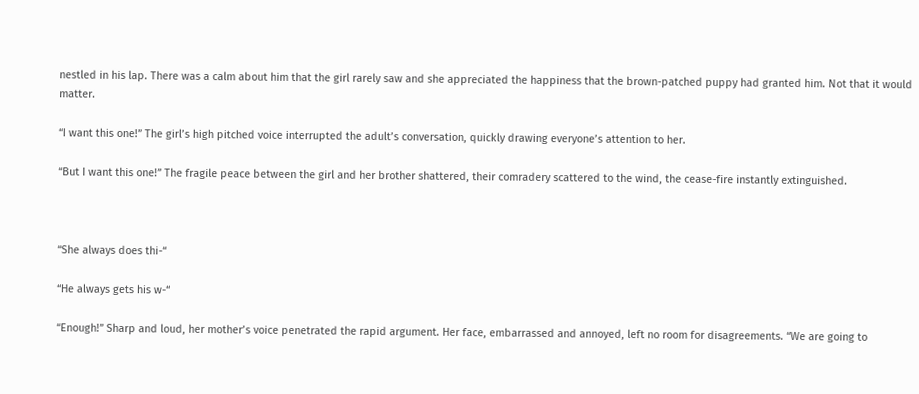nestled in his lap. There was a calm about him that the girl rarely saw and she appreciated the happiness that the brown-patched puppy had granted him. Not that it would matter.

“I want this one!” The girl’s high pitched voice interrupted the adult’s conversation, quickly drawing everyone’s attention to her.

“But I want this one!” The fragile peace between the girl and her brother shattered, their comradery scattered to the wind, the cease-fire instantly extinguished.



“She always does thi-“

“He always gets his w-“

“Enough!” Sharp and loud, her mother’s voice penetrated the rapid argument. Her face, embarrassed and annoyed, left no room for disagreements. “We are going to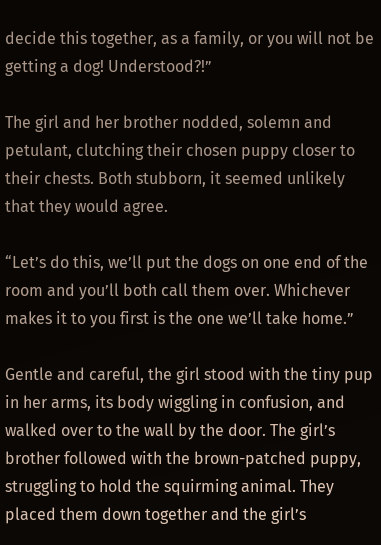decide this together, as a family, or you will not be getting a dog! Understood?!”

The girl and her brother nodded, solemn and petulant, clutching their chosen puppy closer to their chests. Both stubborn, it seemed unlikely that they would agree.

“Let’s do this, we’ll put the dogs on one end of the room and you’ll both call them over. Whichever makes it to you first is the one we’ll take home.”

Gentle and careful, the girl stood with the tiny pup in her arms, its body wiggling in confusion, and walked over to the wall by the door. The girl’s brother followed with the brown-patched puppy, struggling to hold the squirming animal. They placed them down together and the girl’s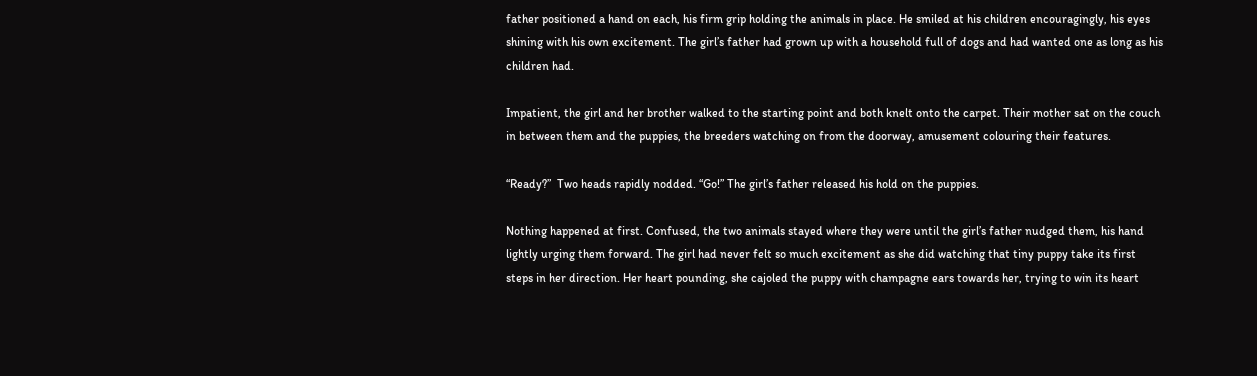father positioned a hand on each, his firm grip holding the animals in place. He smiled at his children encouragingly, his eyes shining with his own excitement. The girl’s father had grown up with a household full of dogs and had wanted one as long as his children had.

Impatient, the girl and her brother walked to the starting point and both knelt onto the carpet. Their mother sat on the couch in between them and the puppies, the breeders watching on from the doorway, amusement colouring their features.

“Ready?”  Two heads rapidly nodded. “Go!” The girl’s father released his hold on the puppies.

Nothing happened at first. Confused, the two animals stayed where they were until the girl’s father nudged them, his hand lightly urging them forward. The girl had never felt so much excitement as she did watching that tiny puppy take its first steps in her direction. Her heart pounding, she cajoled the puppy with champagne ears towards her, trying to win its heart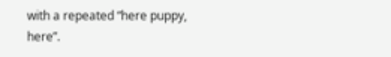with a repeated “here puppy, here”.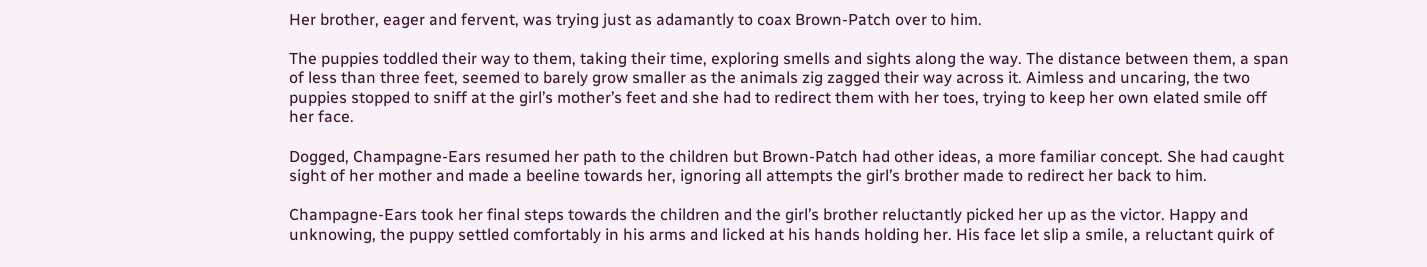Her brother, eager and fervent, was trying just as adamantly to coax Brown-Patch over to him.

The puppies toddled their way to them, taking their time, exploring smells and sights along the way. The distance between them, a span of less than three feet, seemed to barely grow smaller as the animals zig zagged their way across it. Aimless and uncaring, the two puppies stopped to sniff at the girl’s mother’s feet and she had to redirect them with her toes, trying to keep her own elated smile off her face.

Dogged, Champagne-Ears resumed her path to the children but Brown-Patch had other ideas, a more familiar concept. She had caught sight of her mother and made a beeline towards her, ignoring all attempts the girl’s brother made to redirect her back to him.

Champagne-Ears took her final steps towards the children and the girl’s brother reluctantly picked her up as the victor. Happy and unknowing, the puppy settled comfortably in his arms and licked at his hands holding her. His face let slip a smile, a reluctant quirk of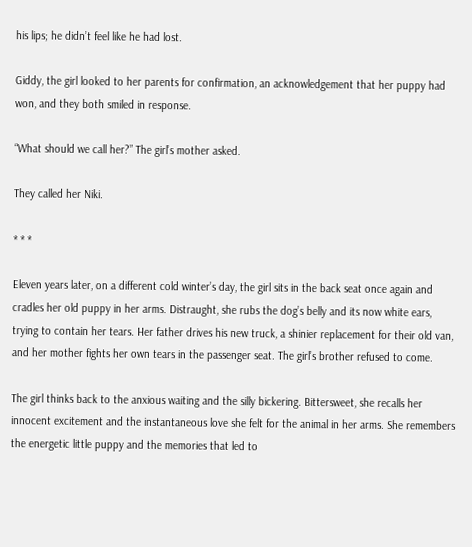his lips; he didn’t feel like he had lost.

Giddy, the girl looked to her parents for confirmation, an acknowledgement that her puppy had won, and they both smiled in response.

“What should we call her?” The girl’s mother asked.

They called her Niki.

* * *

Eleven years later, on a different cold winter’s day, the girl sits in the back seat once again and cradles her old puppy in her arms. Distraught, she rubs the dog’s belly and its now white ears, trying to contain her tears. Her father drives his new truck, a shinier replacement for their old van, and her mother fights her own tears in the passenger seat. The girl’s brother refused to come.

The girl thinks back to the anxious waiting and the silly bickering. Bittersweet, she recalls her innocent excitement and the instantaneous love she felt for the animal in her arms. She remembers the energetic little puppy and the memories that led to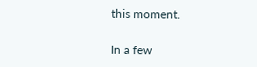this moment.

In a few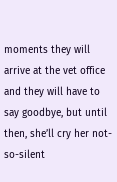moments they will arrive at the vet office and they will have to say goodbye, but until then, she’ll cry her not-so-silent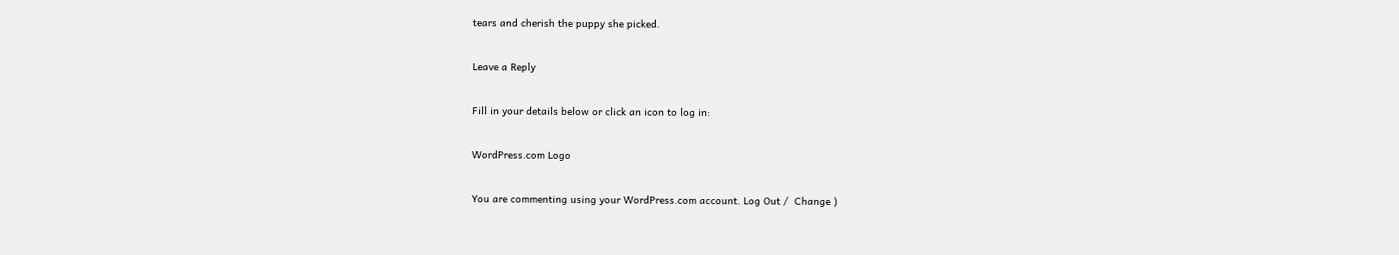tears and cherish the puppy she picked.

Leave a Reply

Fill in your details below or click an icon to log in:

WordPress.com Logo

You are commenting using your WordPress.com account. Log Out /  Change )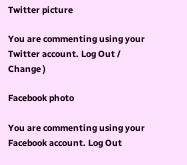Twitter picture

You are commenting using your Twitter account. Log Out /  Change )

Facebook photo

You are commenting using your Facebook account. Log Out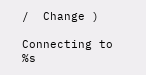/  Change )

Connecting to %s